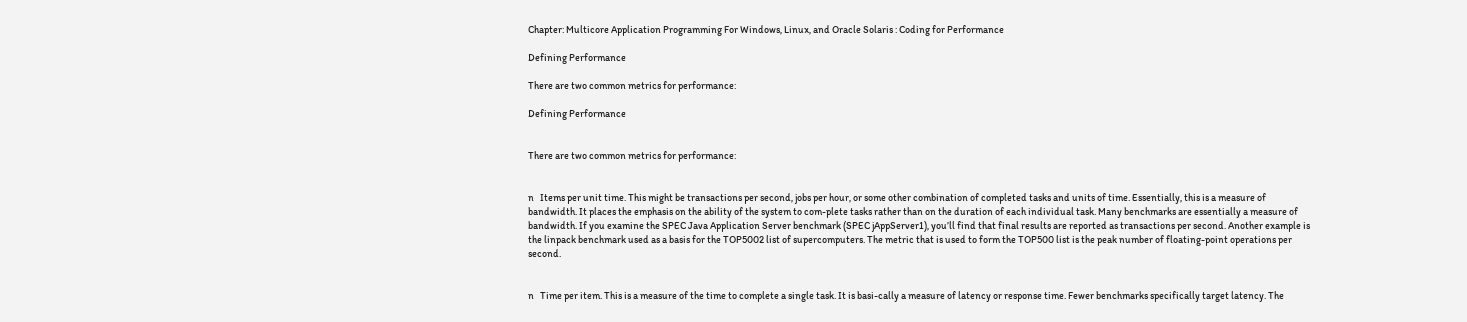Chapter: Multicore Application Programming For Windows, Linux, and Oracle Solaris : Coding for Performance

Defining Performance

There are two common metrics for performance:

Defining Performance


There are two common metrics for performance:


n   Items per unit time. This might be transactions per second, jobs per hour, or some other combination of completed tasks and units of time. Essentially, this is a measure of bandwidth. It places the emphasis on the ability of the system to com-plete tasks rather than on the duration of each individual task. Many benchmarks are essentially a measure of bandwidth. If you examine the SPEC Java Application Server benchmark (SPEC jAppServer1), you’ll find that final results are reported as transactions per second. Another example is the linpack benchmark used as a basis for the TOP5002 list of supercomputers. The metric that is used to form the TOP500 list is the peak number of floating-point operations per second.


n   Time per item. This is a measure of the time to complete a single task. It is basi-cally a measure of latency or response time. Fewer benchmarks specifically target latency. The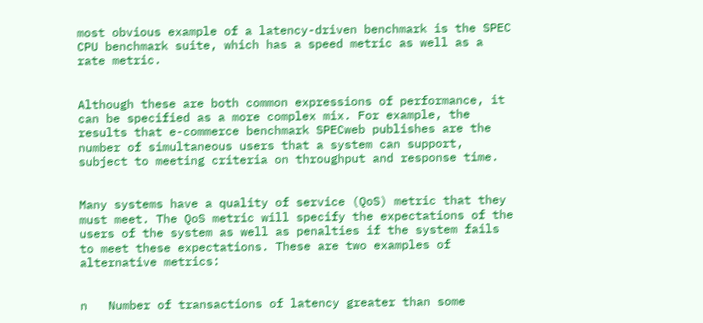most obvious example of a latency-driven benchmark is the SPEC CPU benchmark suite, which has a speed metric as well as a rate metric.


Although these are both common expressions of performance, it can be specified as a more complex mix. For example, the results that e-commerce benchmark SPECweb publishes are the number of simultaneous users that a system can support, subject to meeting criteria on throughput and response time.


Many systems have a quality of service (QoS) metric that they must meet. The QoS metric will specify the expectations of the users of the system as well as penalties if the system fails to meet these expectations. These are two examples of alternative metrics:


n   Number of transactions of latency greater than some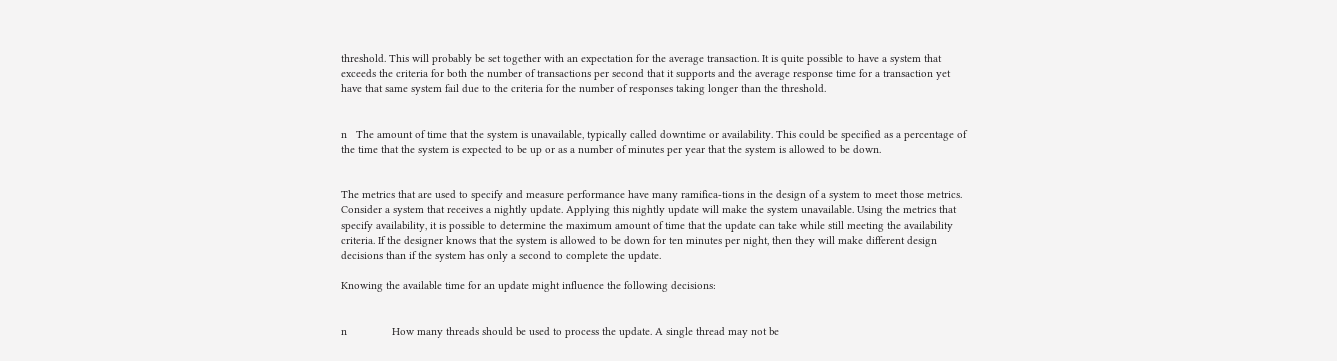threshold. This will probably be set together with an expectation for the average transaction. It is quite possible to have a system that exceeds the criteria for both the number of transactions per second that it supports and the average response time for a transaction yet have that same system fail due to the criteria for the number of responses taking longer than the threshold.


n   The amount of time that the system is unavailable, typically called downtime or availability. This could be specified as a percentage of the time that the system is expected to be up or as a number of minutes per year that the system is allowed to be down.


The metrics that are used to specify and measure performance have many ramifica-tions in the design of a system to meet those metrics. Consider a system that receives a nightly update. Applying this nightly update will make the system unavailable. Using the metrics that specify availability, it is possible to determine the maximum amount of time that the update can take while still meeting the availability criteria. If the designer knows that the system is allowed to be down for ten minutes per night, then they will make different design decisions than if the system has only a second to complete the update.

Knowing the available time for an update might influence the following decisions:


n               How many threads should be used to process the update. A single thread may not be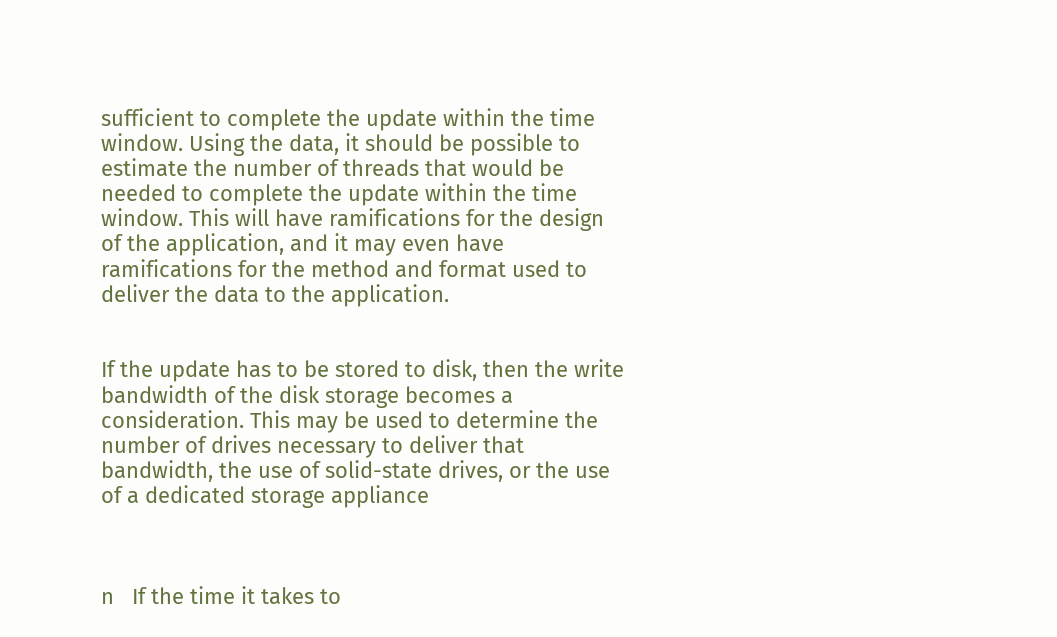sufficient to complete the update within the time window. Using the data, it should be possible to estimate the number of threads that would be needed to complete the update within the time window. This will have ramifications for the design of the application, and it may even have ramifications for the method and format used to deliver the data to the application.


If the update has to be stored to disk, then the write bandwidth of the disk storage becomes a consideration. This may be used to determine the number of drives necessary to deliver that bandwidth, the use of solid-state drives, or the use of a dedicated storage appliance



n   If the time it takes to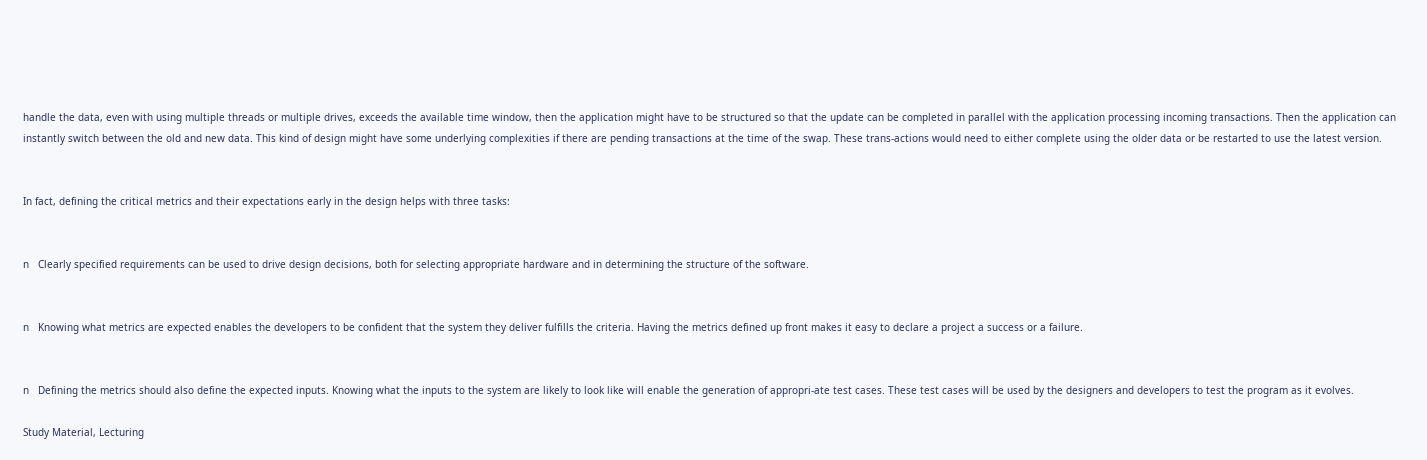handle the data, even with using multiple threads or multiple drives, exceeds the available time window, then the application might have to be structured so that the update can be completed in parallel with the application processing incoming transactions. Then the application can instantly switch between the old and new data. This kind of design might have some underlying complexities if there are pending transactions at the time of the swap. These trans-actions would need to either complete using the older data or be restarted to use the latest version.


In fact, defining the critical metrics and their expectations early in the design helps with three tasks:


n   Clearly specified requirements can be used to drive design decisions, both for selecting appropriate hardware and in determining the structure of the software.


n   Knowing what metrics are expected enables the developers to be confident that the system they deliver fulfills the criteria. Having the metrics defined up front makes it easy to declare a project a success or a failure.


n   Defining the metrics should also define the expected inputs. Knowing what the inputs to the system are likely to look like will enable the generation of appropri-ate test cases. These test cases will be used by the designers and developers to test the program as it evolves.

Study Material, Lecturing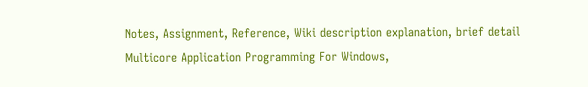Notes, Assignment, Reference, Wiki description explanation, brief detail
Multicore Application Programming For Windows,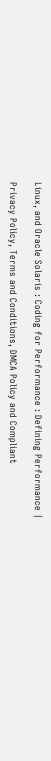Linux, and Oracle Solaris : Coding for Performance : Defining Performance |

Privacy Policy, Terms and Conditions, DMCA Policy and Compliant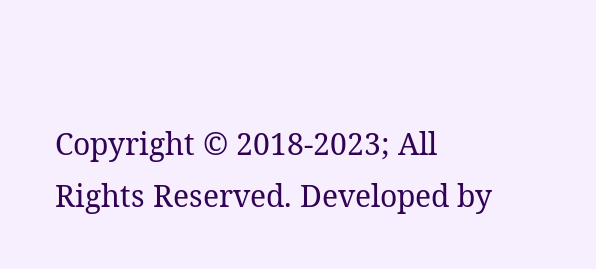Copyright © 2018-2023; All Rights Reserved. Developed by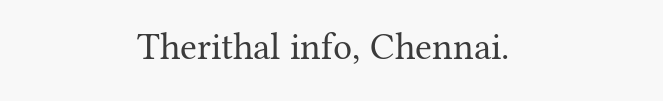Therithal info, Chennai.